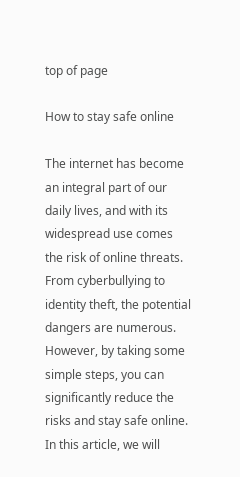top of page

How to stay safe online

The internet has become an integral part of our daily lives, and with its widespread use comes the risk of online threats. From cyberbullying to identity theft, the potential dangers are numerous. However, by taking some simple steps, you can significantly reduce the risks and stay safe online. In this article, we will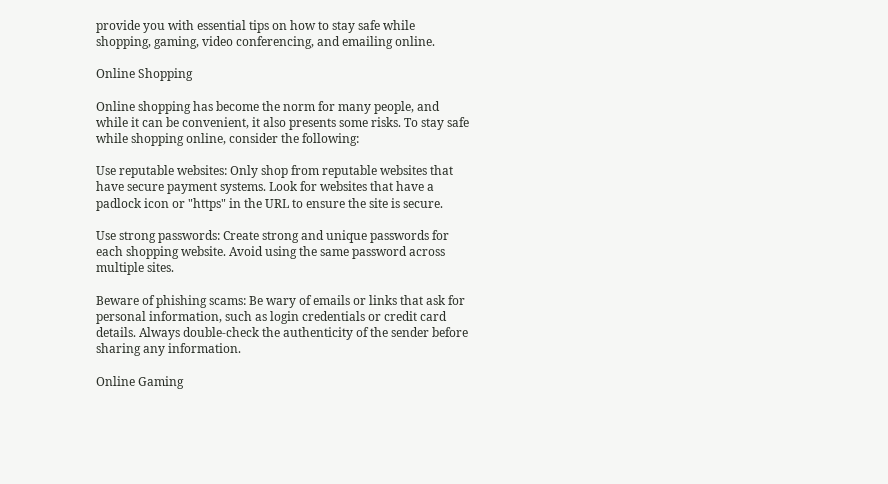provide you with essential tips on how to stay safe while shopping, gaming, video conferencing, and emailing online.

Online Shopping

Online shopping has become the norm for many people, and while it can be convenient, it also presents some risks. To stay safe while shopping online, consider the following:

Use reputable websites: Only shop from reputable websites that have secure payment systems. Look for websites that have a padlock icon or "https" in the URL to ensure the site is secure.

Use strong passwords: Create strong and unique passwords for each shopping website. Avoid using the same password across multiple sites.

Beware of phishing scams: Be wary of emails or links that ask for personal information, such as login credentials or credit card details. Always double-check the authenticity of the sender before sharing any information.

Online Gaming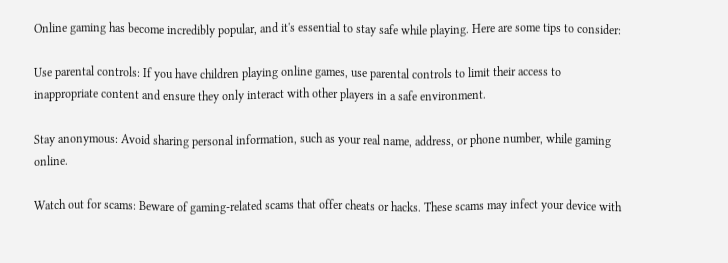Online gaming has become incredibly popular, and it's essential to stay safe while playing. Here are some tips to consider:

Use parental controls: If you have children playing online games, use parental controls to limit their access to inappropriate content and ensure they only interact with other players in a safe environment.

Stay anonymous: Avoid sharing personal information, such as your real name, address, or phone number, while gaming online.

Watch out for scams: Beware of gaming-related scams that offer cheats or hacks. These scams may infect your device with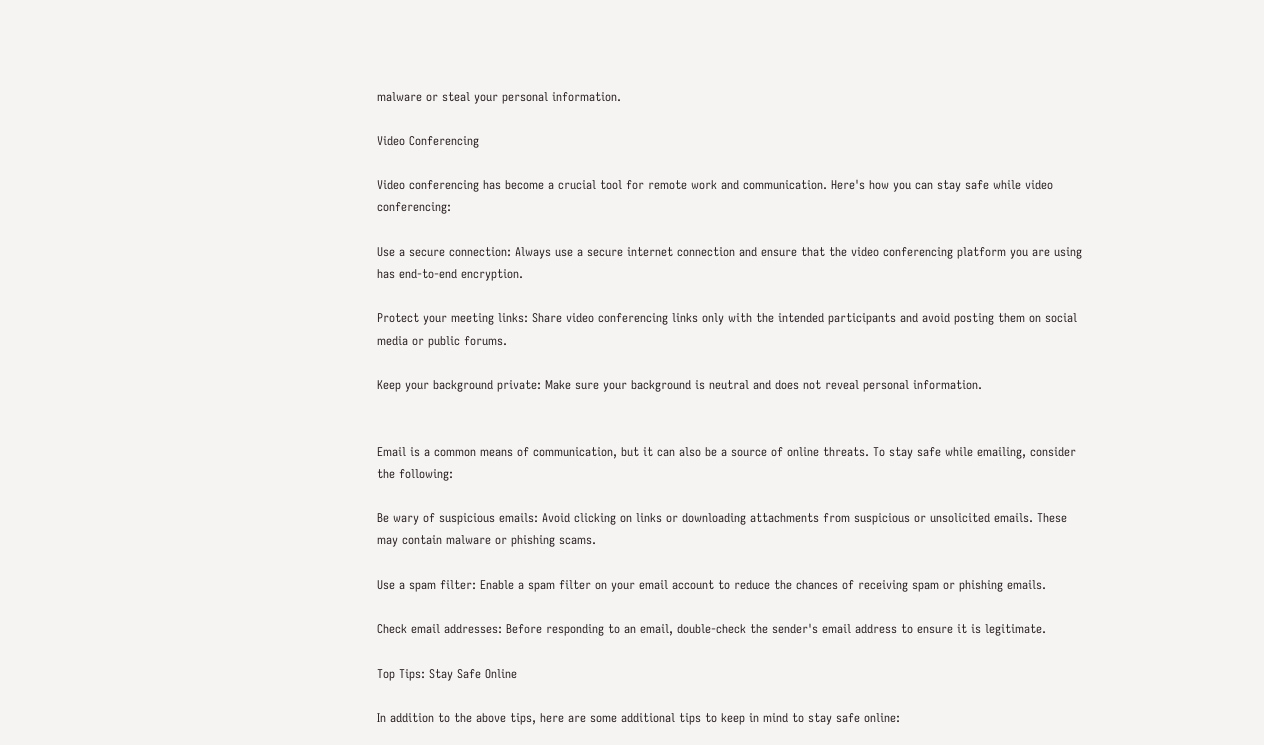malware or steal your personal information.

Video Conferencing

Video conferencing has become a crucial tool for remote work and communication. Here's how you can stay safe while video conferencing:

Use a secure connection: Always use a secure internet connection and ensure that the video conferencing platform you are using has end-to-end encryption.

Protect your meeting links: Share video conferencing links only with the intended participants and avoid posting them on social media or public forums.

Keep your background private: Make sure your background is neutral and does not reveal personal information.


Email is a common means of communication, but it can also be a source of online threats. To stay safe while emailing, consider the following:

Be wary of suspicious emails: Avoid clicking on links or downloading attachments from suspicious or unsolicited emails. These may contain malware or phishing scams.

Use a spam filter: Enable a spam filter on your email account to reduce the chances of receiving spam or phishing emails.

Check email addresses: Before responding to an email, double-check the sender's email address to ensure it is legitimate.

Top Tips: Stay Safe Online

In addition to the above tips, here are some additional tips to keep in mind to stay safe online: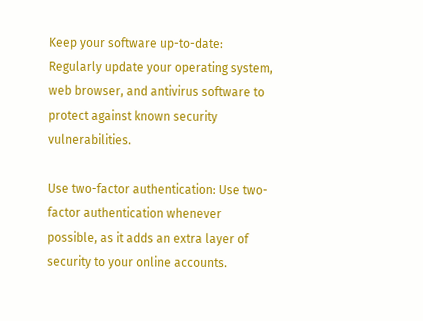Keep your software up-to-date: Regularly update your operating system, web browser, and antivirus software to protect against known security vulnerabilities.

Use two-factor authentication: Use two-factor authentication whenever possible, as it adds an extra layer of security to your online accounts.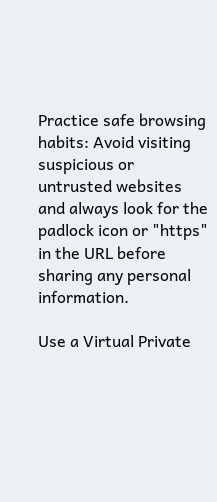Practice safe browsing habits: Avoid visiting suspicious or untrusted websites and always look for the padlock icon or "https" in the URL before sharing any personal information.

Use a Virtual Private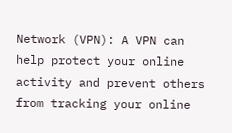Network (VPN): A VPN can help protect your online activity and prevent others from tracking your online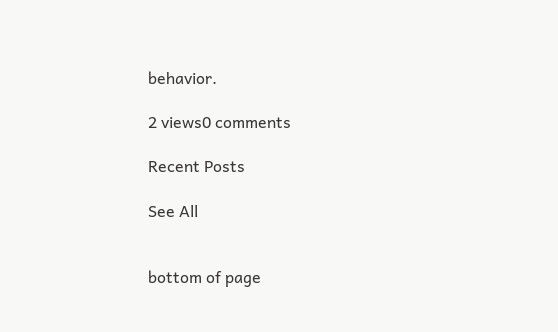behavior.

2 views0 comments

Recent Posts

See All


bottom of page